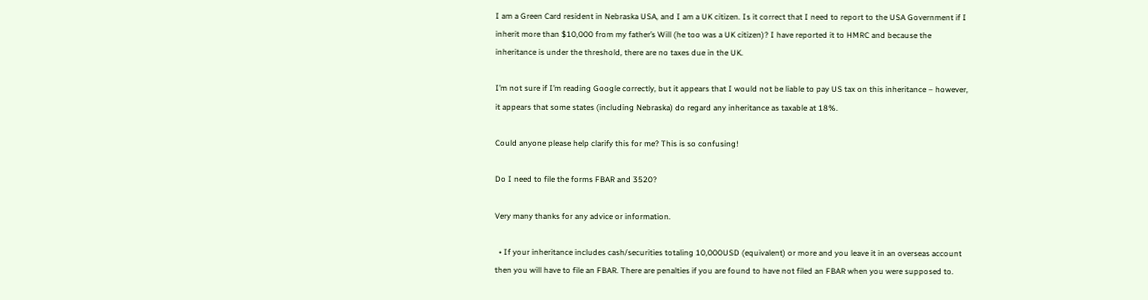I am a Green Card resident in Nebraska USA, and I am a UK citizen. Is it correct that I need to report to the USA Government if I inherit more than $10,000 from my father’s Will (he too was a UK citizen)? I have reported it to HMRC and because the inheritance is under the threshold, there are no taxes due in the UK.

I’m not sure if I’m reading Google correctly, but it appears that I would not be liable to pay US tax on this inheritance – however, it appears that some states (including Nebraska) do regard any inheritance as taxable at 18%.

Could anyone please help clarify this for me? This is so confusing!

Do I need to file the forms FBAR and 3520?

Very many thanks for any advice or information.

  • If your inheritance includes cash/securities totaling 10,000USD (equivalent) or more and you leave it in an overseas account then you will have to file an FBAR. There are penalties if you are found to have not filed an FBAR when you were supposed to.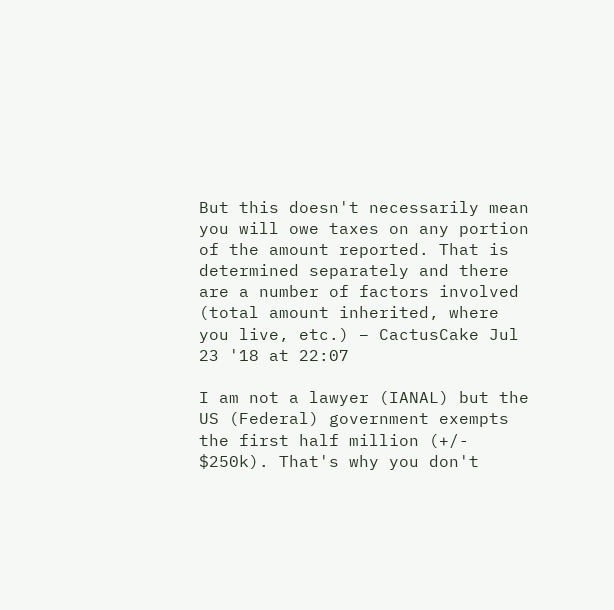But this doesn't necessarily mean you will owe taxes on any portion of the amount reported. That is determined separately and there are a number of factors involved (total amount inherited, where you live, etc.) – CactusCake Jul 23 '18 at 22:07

I am not a lawyer (IANAL) but the US (Federal) government exempts the first half million (+/- $250k). That's why you don't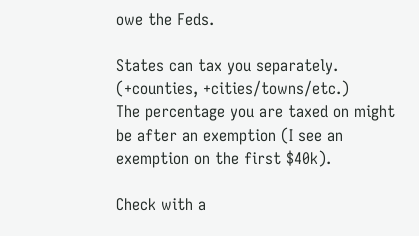owe the Feds.

States can tax you separately. (+counties, +cities/towns/etc.)
The percentage you are taxed on might be after an exemption (I see an exemption on the first $40k).

Check with a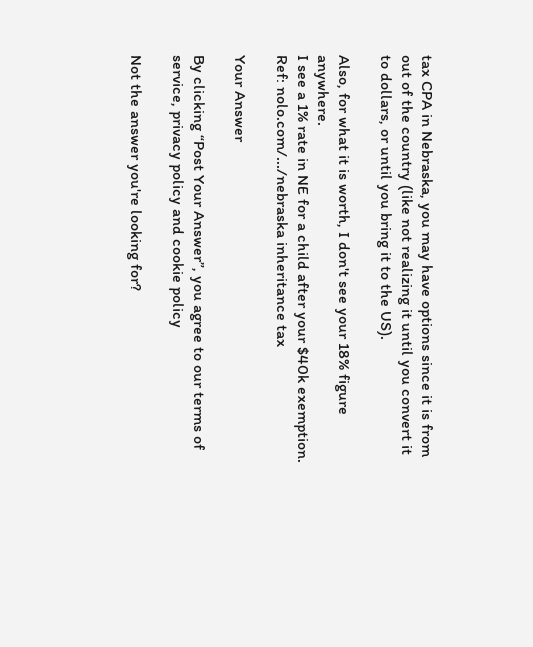tax CPA in Nebraska, you may have options since it is from out of the country (like not realizing it until you convert it to dollars, or until you bring it to the US).

Also, for what it is worth, I don't see your 18% figure anywhere.
I see a 1% rate in NE for a child after your $40k exemption.
Ref: nolo.com/.../nebraska inheritance tax

Your Answer

By clicking “Post Your Answer”, you agree to our terms of service, privacy policy and cookie policy

Not the answer you're looking for?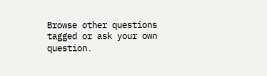Browse other questions tagged or ask your own question.